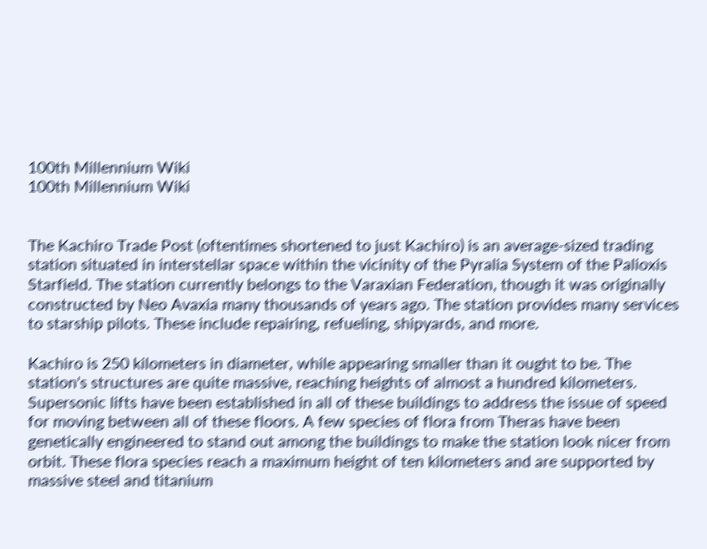100th Millennium Wiki
100th Millennium Wiki


The Kachiro Trade Post (oftentimes shortened to just Kachiro) is an average-sized trading station situated in interstellar space within the vicinity of the Pyralia System of the Palioxis Starfield. The station currently belongs to the Varaxian Federation, though it was originally constructed by Neo Avaxia many thousands of years ago. The station provides many services to starship pilots. These include repairing, refueling, shipyards, and more.

Kachiro is 250 kilometers in diameter, while appearing smaller than it ought to be. The station's structures are quite massive, reaching heights of almost a hundred kilometers. Supersonic lifts have been established in all of these buildings to address the issue of speed for moving between all of these floors. A few species of flora from Theras have been genetically engineered to stand out among the buildings to make the station look nicer from orbit. These flora species reach a maximum height of ten kilometers and are supported by massive steel and titanium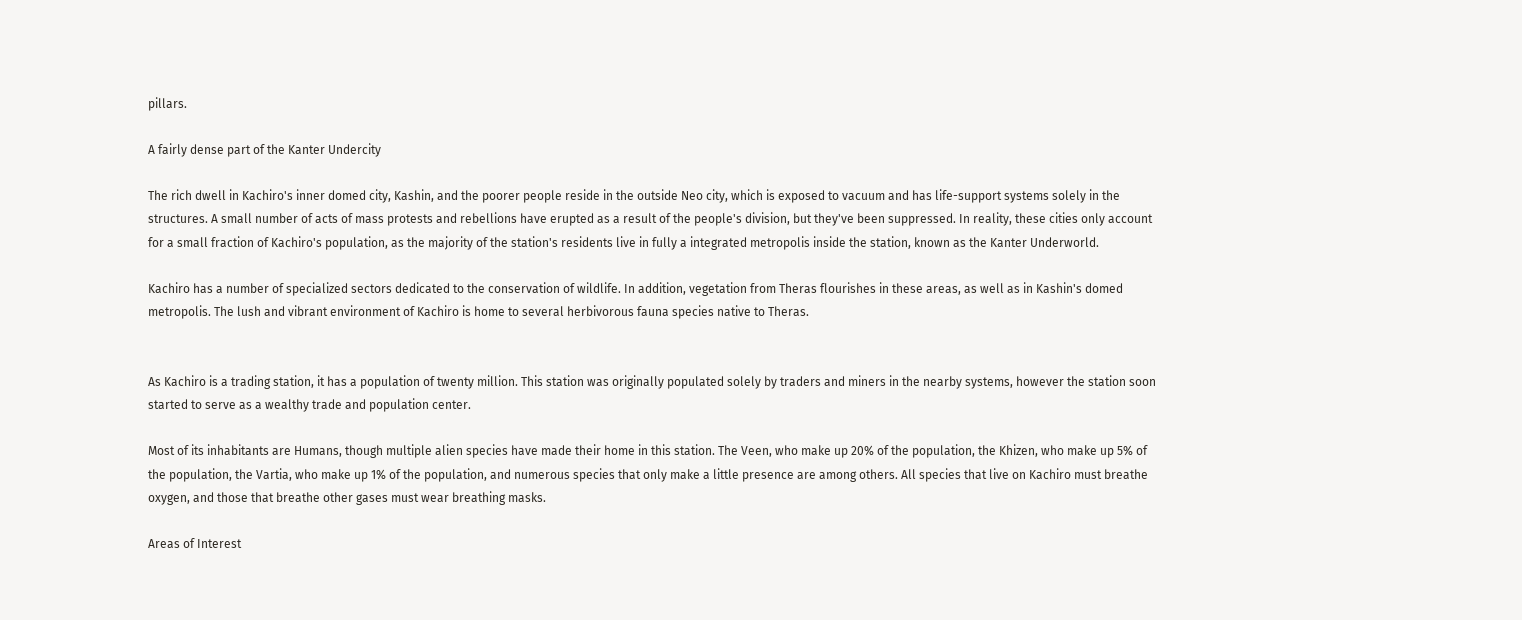pillars.

A fairly dense part of the Kanter Undercity

The rich dwell in Kachiro's inner domed city, Kashin, and the poorer people reside in the outside Neo city, which is exposed to vacuum and has life-support systems solely in the structures. A small number of acts of mass protests and rebellions have erupted as a result of the people's division, but they've been suppressed. In reality, these cities only account for a small fraction of Kachiro's population, as the majority of the station's residents live in fully a integrated metropolis inside the station, known as the Kanter Underworld.

Kachiro has a number of specialized sectors dedicated to the conservation of wildlife. In addition, vegetation from Theras flourishes in these areas, as well as in Kashin's domed metropolis. The lush and vibrant environment of Kachiro is home to several herbivorous fauna species native to Theras.


As Kachiro is a trading station, it has a population of twenty million. This station was originally populated solely by traders and miners in the nearby systems, however the station soon started to serve as a wealthy trade and population center.

Most of its inhabitants are Humans, though multiple alien species have made their home in this station. The Veen, who make up 20% of the population, the Khizen, who make up 5% of the population, the Vartia, who make up 1% of the population, and numerous species that only make a little presence are among others. All species that live on Kachiro must breathe oxygen, and those that breathe other gases must wear breathing masks.

Areas of Interest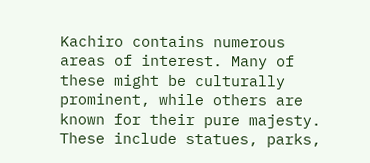Kachiro contains numerous areas of interest. Many of these might be culturally prominent, while others are known for their pure majesty. These include statues, parks,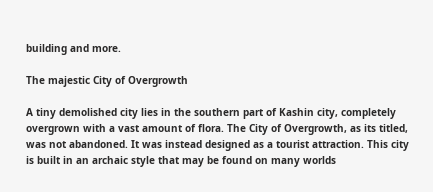building and more.

The majestic City of Overgrowth

A tiny demolished city lies in the southern part of Kashin city, completely overgrown with a vast amount of flora. The City of Overgrowth, as its titled, was not abandoned. It was instead designed as a tourist attraction. This city is built in an archaic style that may be found on many worlds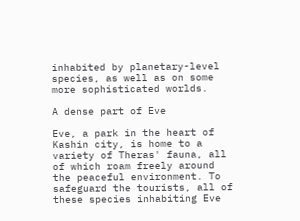inhabited by planetary-level species, as well as on some more sophisticated worlds.

A dense part of Eve

Eve, a park in the heart of Kashin city, is home to a variety of Theras' fauna, all of which roam freely around the peaceful environment. To safeguard the tourists, all of these species inhabiting Eve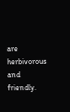are herbivorous and friendly.